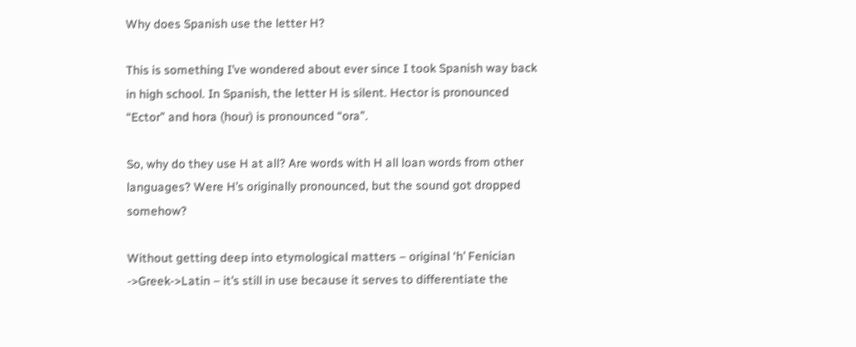Why does Spanish use the letter H?

This is something I’ve wondered about ever since I took Spanish way back in high school. In Spanish, the letter H is silent. Hector is pronounced “Ector” and hora (hour) is pronounced “ora”.

So, why do they use H at all? Are words with H all loan words from other languages? Were H’s originally pronounced, but the sound got dropped somehow?

Without getting deep into etymological matters – original ‘h’ Fenician ->Greek->Latin – it’s still in use because it serves to differentiate the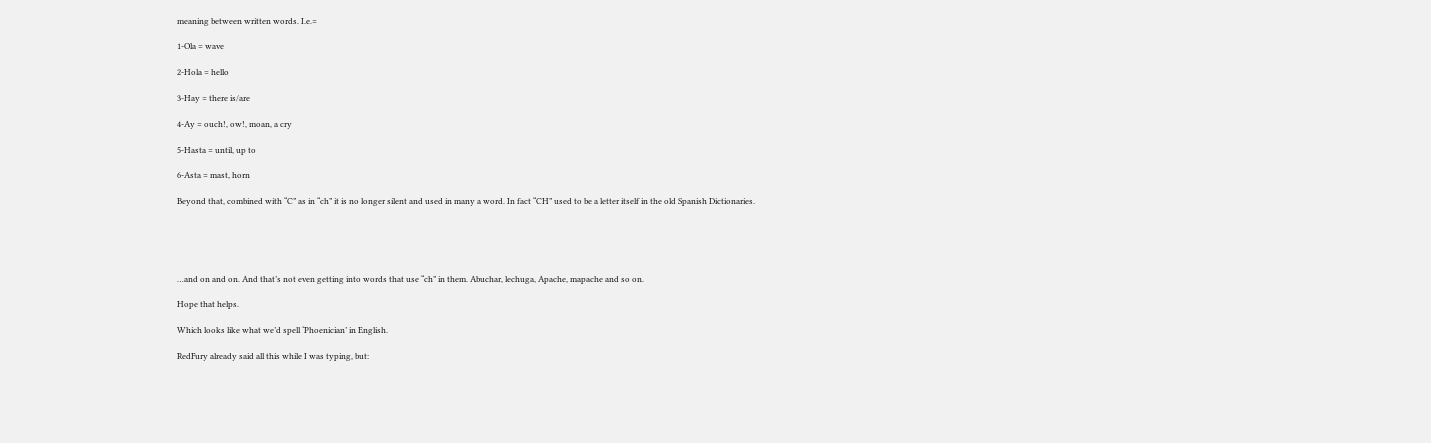meaning between written words. I.e.=

1-Ola = wave

2-Hola = hello

3-Hay = there is/are

4-Ay = ouch!, ow!, moan, a cry

5-Hasta = until, up to

6-Asta = mast, horn

Beyond that, combined with “C” as in “ch” it is no longer silent and used in many a word. In fact “CH” used to be a letter itself in the old Spanish Dictionaries.





…and on and on. And that’s not even getting into words that use “ch” in them. Abuchar, lechuga, Apache, mapache and so on.

Hope that helps.

Which looks like what we’d spell ‘Phoenician’ in English.

RedFury already said all this while I was typing, but: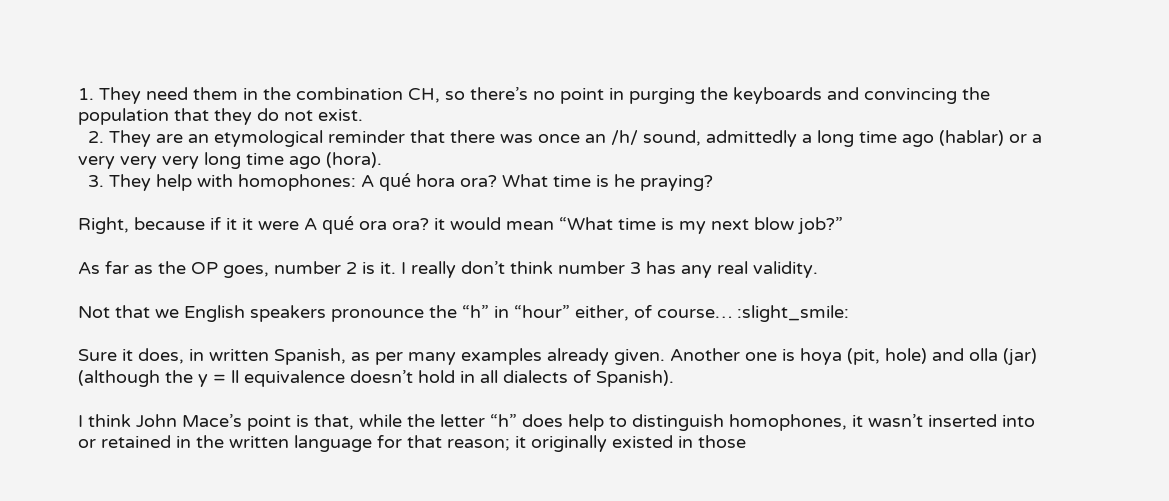1. They need them in the combination CH, so there’s no point in purging the keyboards and convincing the population that they do not exist.
  2. They are an etymological reminder that there was once an /h/ sound, admittedly a long time ago (hablar) or a very very very long time ago (hora).
  3. They help with homophones: A qué hora ora? What time is he praying?

Right, because if it it were A qué ora ora? it would mean “What time is my next blow job?”

As far as the OP goes, number 2 is it. I really don’t think number 3 has any real validity.

Not that we English speakers pronounce the “h” in “hour” either, of course… :slight_smile:

Sure it does, in written Spanish, as per many examples already given. Another one is hoya (pit, hole) and olla (jar) (although the y = ll equivalence doesn’t hold in all dialects of Spanish).

I think John Mace’s point is that, while the letter “h” does help to distinguish homophones, it wasn’t inserted into or retained in the written language for that reason; it originally existed in those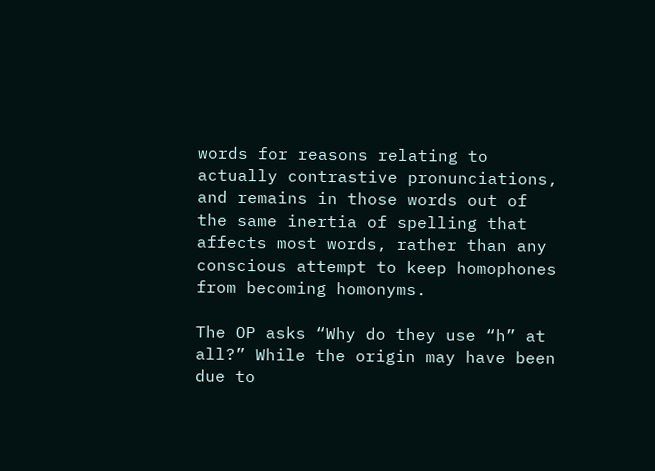words for reasons relating to actually contrastive pronunciations, and remains in those words out of the same inertia of spelling that affects most words, rather than any conscious attempt to keep homophones from becoming homonyms.

The OP asks “Why do they use “h” at all?” While the origin may have been due to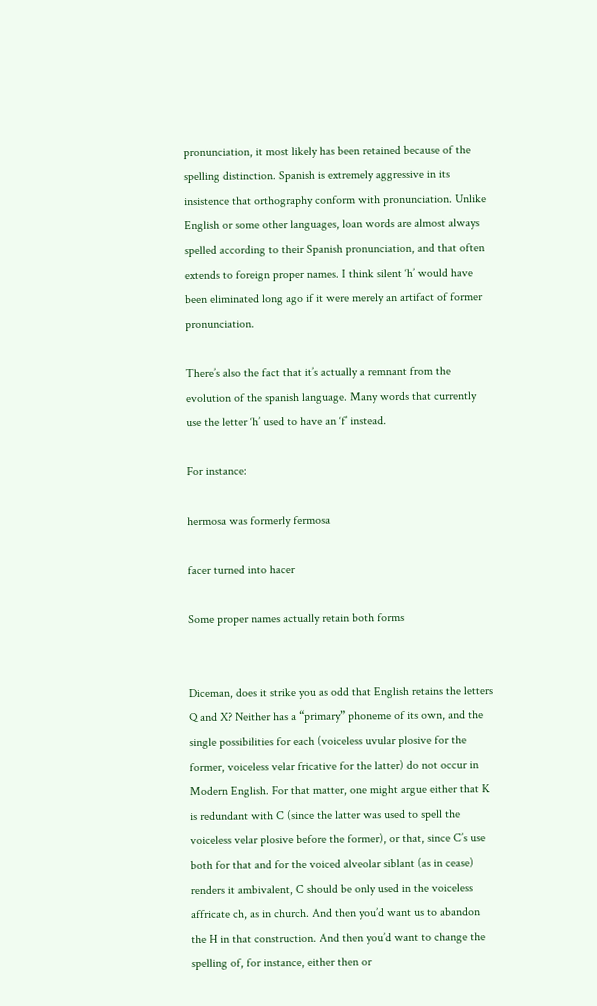pronunciation, it most likely has been retained because of the spelling distinction. Spanish is extremely aggressive in its insistence that orthography conform with pronunciation. Unlike English or some other languages, loan words are almost always spelled according to their Spanish pronunciation, and that often extends to foreign proper names. I think silent ‘h’ would have been eliminated long ago if it were merely an artifact of former pronunciation.

There’s also the fact that it’s actually a remnant from the evolution of the spanish language. Many words that currently use the letter ‘h’ used to have an ‘f’ instead.

For instance:

hermosa was formerly fermosa

facer turned into hacer

Some proper names actually retain both forms


Diceman, does it strike you as odd that English retains the letters Q and X? Neither has a “primary” phoneme of its own, and the single possibilities for each (voiceless uvular plosive for the former, voiceless velar fricative for the latter) do not occur in Modern English. For that matter, one might argue either that K is redundant with C (since the latter was used to spell the voiceless velar plosive before the former), or that, since C’s use both for that and for the voiced alveolar siblant (as in cease) renders it ambivalent, C should be only used in the voiceless affricate ch, as in church. And then you’d want us to abandon the H in that construction. And then you’d want to change the spelling of, for instance, either then or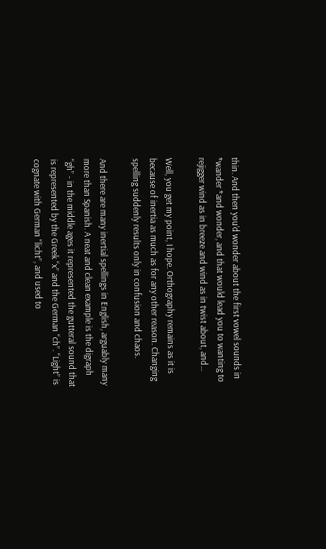thin. And then you’d wonder about the first vowel sounds in *wander *and wonder, and that would lead you to wanting to rejigger wind as in breeze and wind as in twist about, and…

Well, you get my point, I hope. Orthography remains as it is because of inertia as much as for any other reason. Changing spelling suddenly results only in confusion and chaos.

And there are many inertial spellings in English, arguably many more than Spanish. A neat and clean example is the digraph “gh” - in the middle ages it represented the gutteral sound that is represented by the Greek “x” and the German “ch”. “Light” is cognate with German “licht”, and used to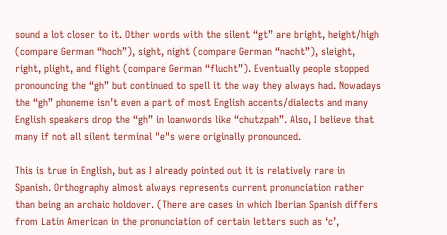sound a lot closer to it. Other words with the silent “gt” are bright, height/high (compare German “hoch”), sight, night (compare German “nacht”), sleight, right, plight, and flight (compare German “flucht”). Eventually people stopped pronouncing the “gh” but continued to spell it the way they always had. Nowadays the “gh” phoneme isn’t even a part of most English accents/dialects and many English speakers drop the “gh” in loanwords like “chutzpah”. Also, I believe that many if not all silent terminal "e"s were originally pronounced.

This is true in English, but as I already pointed out it is relatively rare in Spanish. Orthography almost always represents current pronunciation rather than being an archaic holdover. (There are cases in which Iberian Spanish differs from Latin American in the pronunciation of certain letters such as ‘c’,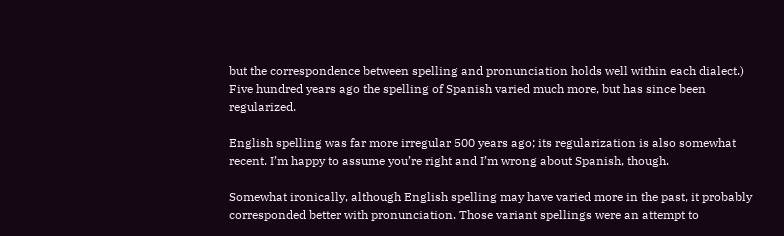but the correspondence between spelling and pronunciation holds well within each dialect.) Five hundred years ago the spelling of Spanish varied much more, but has since been regularized.

English spelling was far more irregular 500 years ago; its regularization is also somewhat recent. I’m happy to assume you’re right and I’m wrong about Spanish, though.

Somewhat ironically, although English spelling may have varied more in the past, it probably corresponded better with pronunciation. Those variant spellings were an attempt to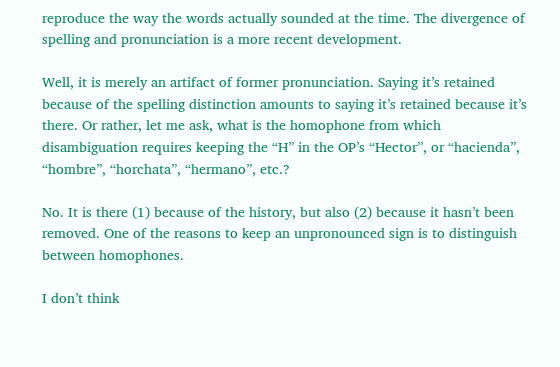reproduce the way the words actually sounded at the time. The divergence of spelling and pronunciation is a more recent development.

Well, it is merely an artifact of former pronunciation. Saying it’s retained because of the spelling distinction amounts to saying it’s retained because it’s there. Or rather, let me ask, what is the homophone from which disambiguation requires keeping the “H” in the OP’s “Hector”, or “hacienda”, “hombre”, “horchata”, “hermano”, etc.?

No. It is there (1) because of the history, but also (2) because it hasn’t been removed. One of the reasons to keep an unpronounced sign is to distinguish between homophones.

I don’t think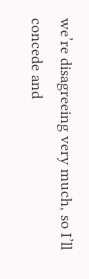we’re disagreeing very much, so I’ll concede and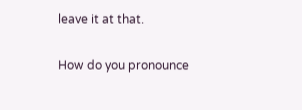leave it at that.

How do you pronounce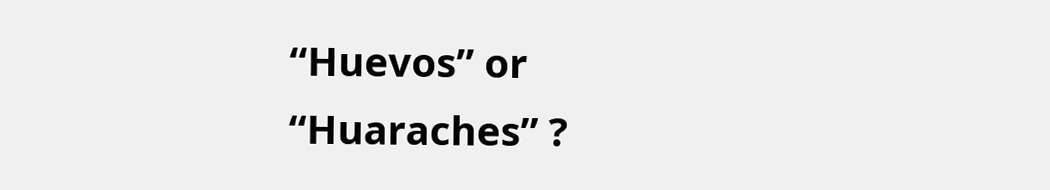“Huevos” or “Huaraches” ?